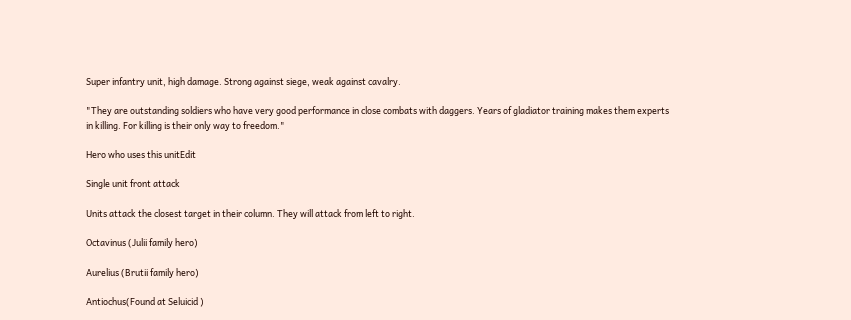Super infantry unit, high damage. Strong against siege, weak against cavalry.

"They are outstanding soldiers who have very good performance in close combats with daggers. Years of gladiator training makes them experts in killing. For killing is their only way to freedom."

Hero who uses this unitEdit

Single unit front attack

Units attack the closest target in their column. They will attack from left to right.

Octavinus (Julii family hero)

Aurelius (Brutii family hero)

Antiochus(Found at Seluicid )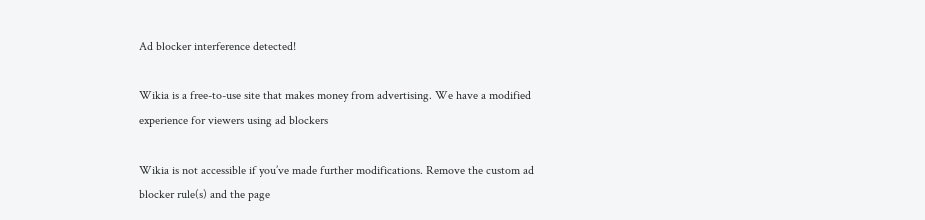Ad blocker interference detected!

Wikia is a free-to-use site that makes money from advertising. We have a modified experience for viewers using ad blockers

Wikia is not accessible if you’ve made further modifications. Remove the custom ad blocker rule(s) and the page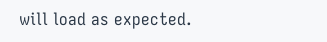will load as expected.